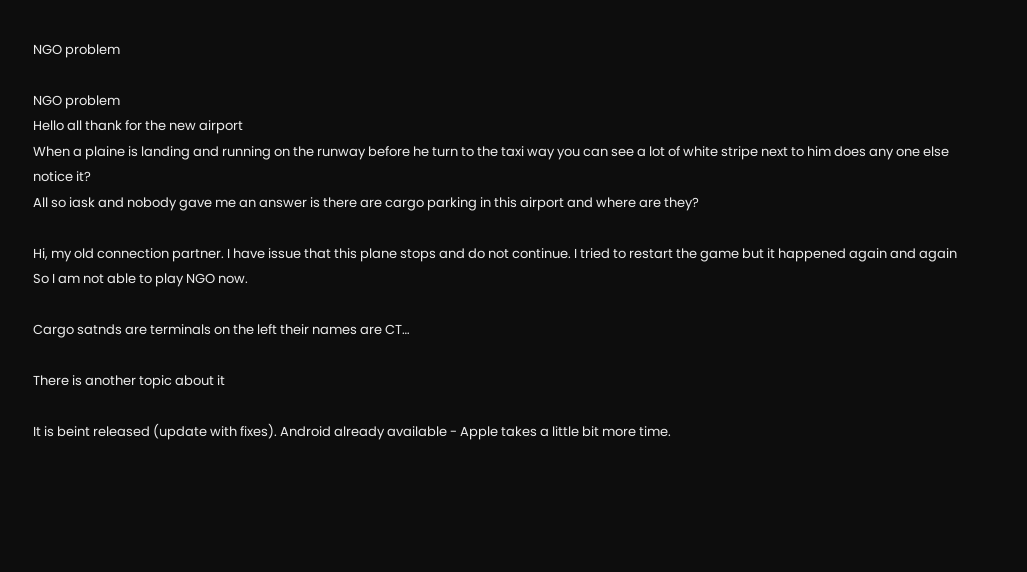NGO problem

NGO problem
Hello all thank for the new airport
When a plaine is landing and running on the runway before he turn to the taxi way you can see a lot of white stripe next to him does any one else notice it?
All so iask and nobody gave me an answer is there are cargo parking in this airport and where are they?

Hi, my old connection partner. I have issue that this plane stops and do not continue. I tried to restart the game but it happened again and again So I am not able to play NGO now.

Cargo satnds are terminals on the left their names are CT…

There is another topic about it

It is beint released (update with fixes). Android already available - Apple takes a little bit more time.